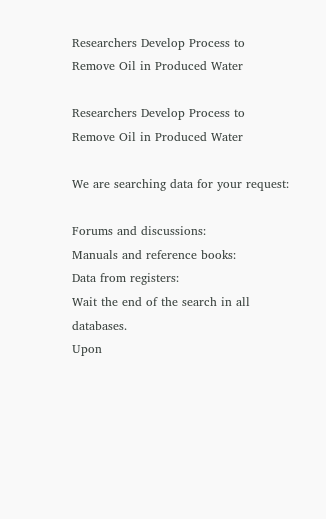Researchers Develop Process to Remove Oil in Produced Water

Researchers Develop Process to Remove Oil in Produced Water

We are searching data for your request:

Forums and discussions:
Manuals and reference books:
Data from registers:
Wait the end of the search in all databases.
Upon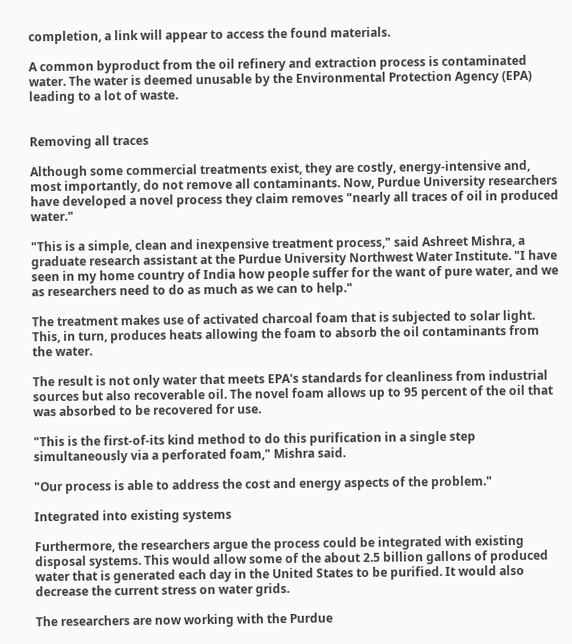completion, a link will appear to access the found materials.

A common byproduct from the oil refinery and extraction process is contaminated water. The water is deemed unusable by the Environmental Protection Agency (EPA) leading to a lot of waste.


Removing all traces

Although some commercial treatments exist, they are costly, energy-intensive and, most importantly, do not remove all contaminants. Now, Purdue University researchers have developed a novel process they claim removes "nearly all traces of oil in produced water."

"This is a simple, clean and inexpensive treatment process," said Ashreet Mishra, a graduate research assistant at the Purdue University Northwest Water Institute. "I have seen in my home country of India how people suffer for the want of pure water, and we as researchers need to do as much as we can to help."

The treatment makes use of activated charcoal foam that is subjected to solar light. This, in turn, produces heats allowing the foam to absorb the oil contaminants from the water.

The result is not only water that meets EPA's standards for cleanliness from industrial sources but also recoverable oil. The novel foam allows up to 95 percent of the oil that was absorbed to be recovered for use.

"This is the first-of-its kind method to do this purification in a single step simultaneously via a perforated foam," Mishra said.

"Our process is able to address the cost and energy aspects of the problem."

Integrated into existing systems

Furthermore, the researchers argue the process could be integrated with existing disposal systems. This would allow some of the about 2.5 billion gallons of produced water that is generated each day in the United States to be purified. It would also decrease the current stress on water grids.

The researchers are now working with the Purdue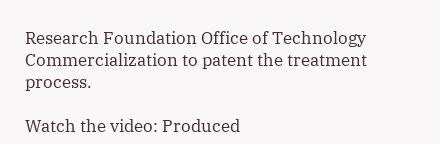Research Foundation Office of Technology Commercialization to patent the treatment process.

Watch the video: Produced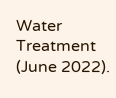Water Treatment (June 2022).